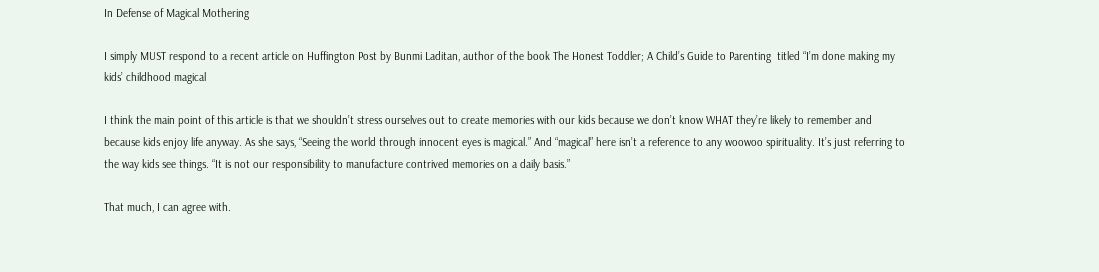In Defense of Magical Mothering

I simply MUST respond to a recent article on Huffington Post by Bunmi Laditan, author of the book The Honest Toddler; A Child’s Guide to Parenting  titled “I’m done making my kids’ childhood magical

I think the main point of this article is that we shouldn’t stress ourselves out to create memories with our kids because we don’t know WHAT they’re likely to remember and because kids enjoy life anyway. As she says, “Seeing the world through innocent eyes is magical.” And “magical” here isn’t a reference to any woowoo spirituality. It’s just referring to the way kids see things. “It is not our responsibility to manufacture contrived memories on a daily basis.”

That much, I can agree with.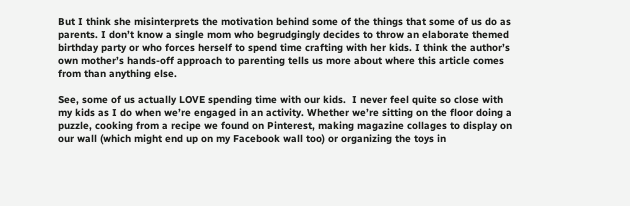But I think she misinterprets the motivation behind some of the things that some of us do as parents. I don’t know a single mom who begrudgingly decides to throw an elaborate themed birthday party or who forces herself to spend time crafting with her kids. I think the author’s own mother’s hands-off approach to parenting tells us more about where this article comes from than anything else.

See, some of us actually LOVE spending time with our kids.  I never feel quite so close with my kids as I do when we’re engaged in an activity. Whether we’re sitting on the floor doing a puzzle, cooking from a recipe we found on Pinterest, making magazine collages to display on our wall (which might end up on my Facebook wall too) or organizing the toys in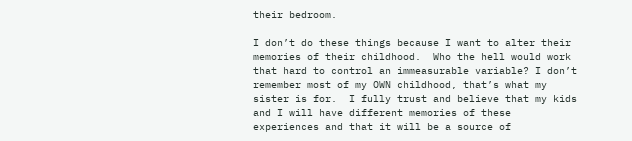their bedroom.

I don’t do these things because I want to alter their memories of their childhood.  Who the hell would work that hard to control an immeasurable variable? I don’t remember most of my OWN childhood, that’s what my sister is for.  I fully trust and believe that my kids and I will have different memories of these experiences and that it will be a source of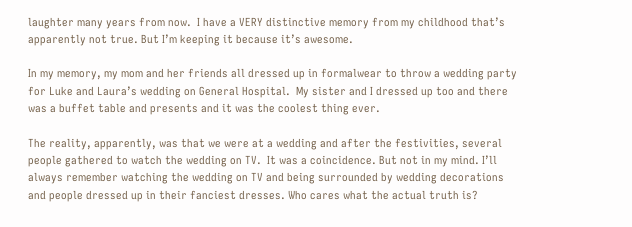laughter many years from now.  I have a VERY distinctive memory from my childhood that’s apparently not true. But I’m keeping it because it’s awesome.

In my memory, my mom and her friends all dressed up in formalwear to throw a wedding party for Luke and Laura’s wedding on General Hospital.  My sister and I dressed up too and there was a buffet table and presents and it was the coolest thing ever.

The reality, apparently, was that we were at a wedding and after the festivities, several people gathered to watch the wedding on TV.  It was a coincidence. But not in my mind. I’ll always remember watching the wedding on TV and being surrounded by wedding decorations and people dressed up in their fanciest dresses. Who cares what the actual truth is?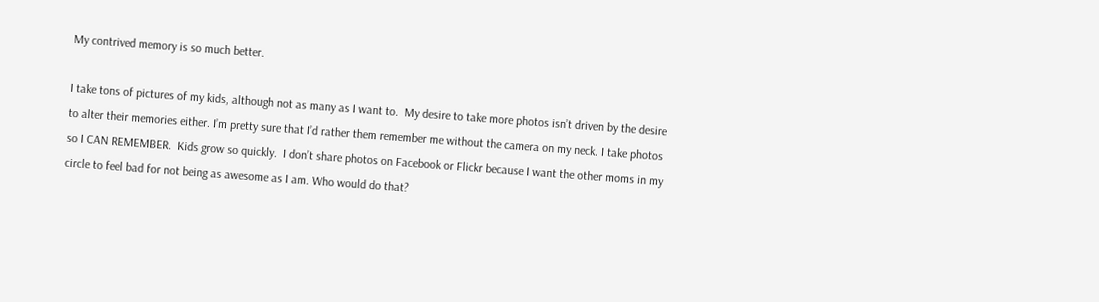My contrived memory is so much better.

I take tons of pictures of my kids, although not as many as I want to.  My desire to take more photos isn’t driven by the desire to alter their memories either. I’m pretty sure that I’d rather them remember me without the camera on my neck. I take photos so I CAN REMEMBER.  Kids grow so quickly.  I don’t share photos on Facebook or Flickr because I want the other moms in my circle to feel bad for not being as awesome as I am. Who would do that?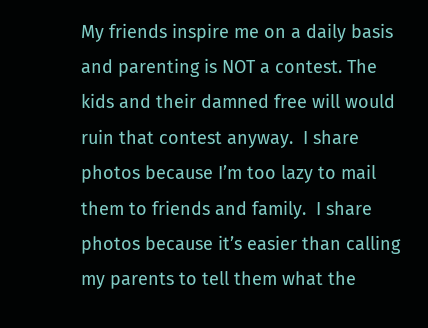My friends inspire me on a daily basis and parenting is NOT a contest. The kids and their damned free will would ruin that contest anyway.  I share photos because I’m too lazy to mail them to friends and family.  I share photos because it’s easier than calling my parents to tell them what the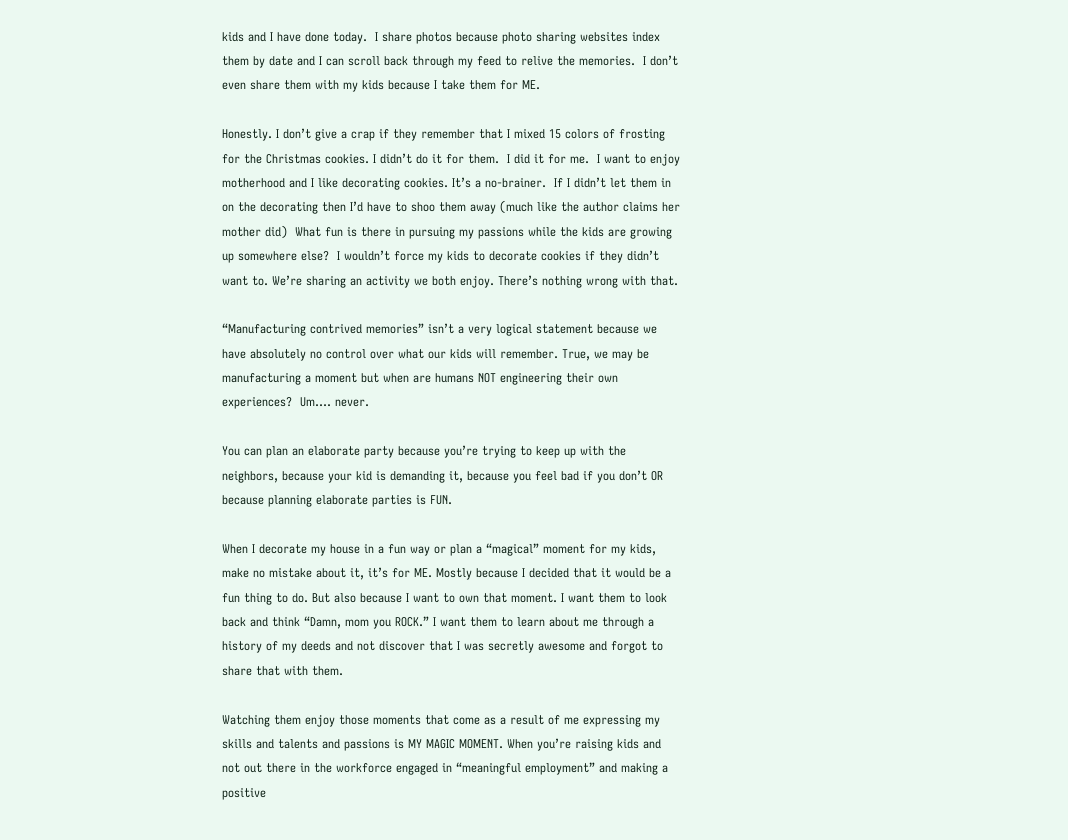kids and I have done today.  I share photos because photo sharing websites index them by date and I can scroll back through my feed to relive the memories.  I don’t even share them with my kids because I take them for ME.

Honestly. I don’t give a crap if they remember that I mixed 15 colors of frosting for the Christmas cookies. I didn’t do it for them.  I did it for me.  I want to enjoy motherhood and I like decorating cookies. It’s a no-brainer.  If I didn’t let them in on the decorating then I’d have to shoo them away (much like the author claims her mother did)  What fun is there in pursuing my passions while the kids are growing up somewhere else?  I wouldn’t force my kids to decorate cookies if they didn’t want to. We’re sharing an activity we both enjoy. There’s nothing wrong with that.

“Manufacturing contrived memories” isn’t a very logical statement because we have absolutely no control over what our kids will remember. True, we may be manufacturing a moment but when are humans NOT engineering their own experiences?  Um…. never.

You can plan an elaborate party because you’re trying to keep up with the neighbors, because your kid is demanding it, because you feel bad if you don’t OR because planning elaborate parties is FUN.

When I decorate my house in a fun way or plan a “magical” moment for my kids, make no mistake about it, it’s for ME. Mostly because I decided that it would be a fun thing to do. But also because I want to own that moment. I want them to look back and think “Damn, mom you ROCK.” I want them to learn about me through a history of my deeds and not discover that I was secretly awesome and forgot to share that with them.

Watching them enjoy those moments that come as a result of me expressing my skills and talents and passions is MY MAGIC MOMENT. When you’re raising kids and not out there in the workforce engaged in “meaningful employment” and making a positive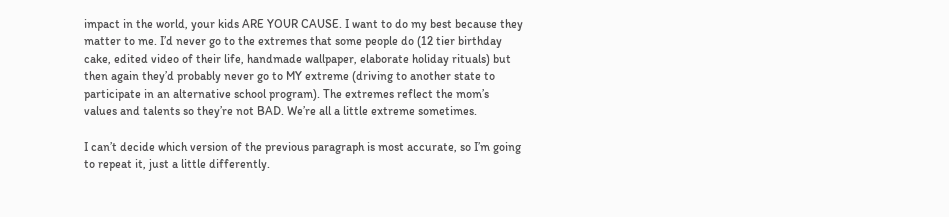impact in the world, your kids ARE YOUR CAUSE. I want to do my best because they matter to me. I’d never go to the extremes that some people do (12 tier birthday cake, edited video of their life, handmade wallpaper, elaborate holiday rituals) but then again they’d probably never go to MY extreme (driving to another state to participate in an alternative school program). The extremes reflect the mom’s values and talents so they’re not BAD. We’re all a little extreme sometimes.

I can’t decide which version of the previous paragraph is most accurate, so I’m going to repeat it, just a little differently.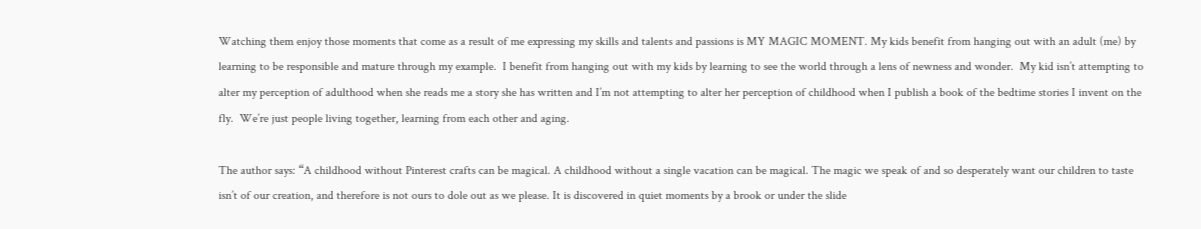Watching them enjoy those moments that come as a result of me expressing my skills and talents and passions is MY MAGIC MOMENT. My kids benefit from hanging out with an adult (me) by learning to be responsible and mature through my example.  I benefit from hanging out with my kids by learning to see the world through a lens of newness and wonder.  My kid isn’t attempting to alter my perception of adulthood when she reads me a story she has written and I’m not attempting to alter her perception of childhood when I publish a book of the bedtime stories I invent on the fly.  We’re just people living together, learning from each other and aging.

The author says: “A childhood without Pinterest crafts can be magical. A childhood without a single vacation can be magical. The magic we speak of and so desperately want our children to taste isn’t of our creation, and therefore is not ours to dole out as we please. It is discovered in quiet moments by a brook or under the slide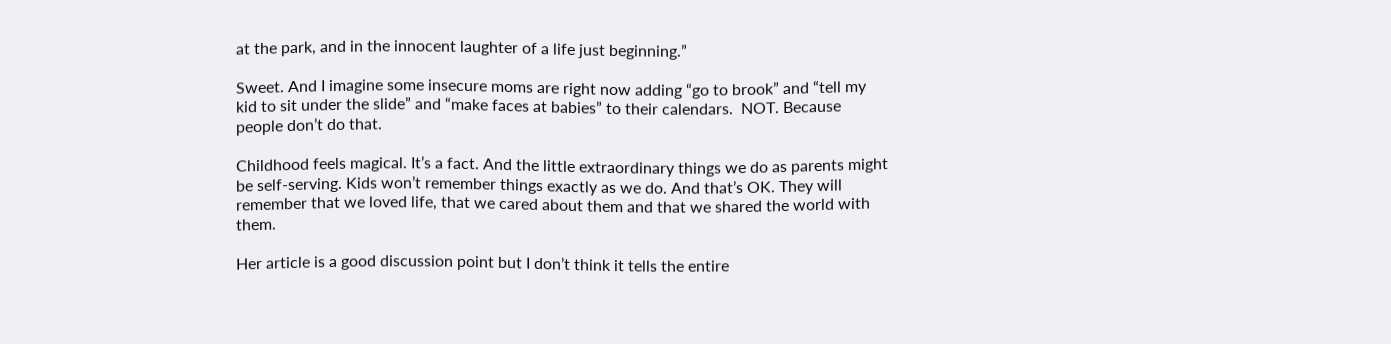at the park, and in the innocent laughter of a life just beginning.”

Sweet. And I imagine some insecure moms are right now adding “go to brook” and “tell my kid to sit under the slide” and “make faces at babies” to their calendars.  NOT. Because people don’t do that.

Childhood feels magical. It’s a fact. And the little extraordinary things we do as parents might be self-serving. Kids won’t remember things exactly as we do. And that’s OK. They will remember that we loved life, that we cared about them and that we shared the world with them.

Her article is a good discussion point but I don’t think it tells the entire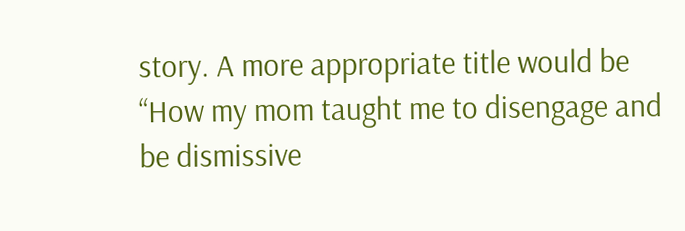story. A more appropriate title would be “How my mom taught me to disengage and be dismissive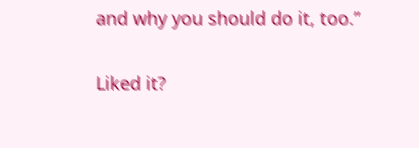and why you should do it, too.”


Liked it?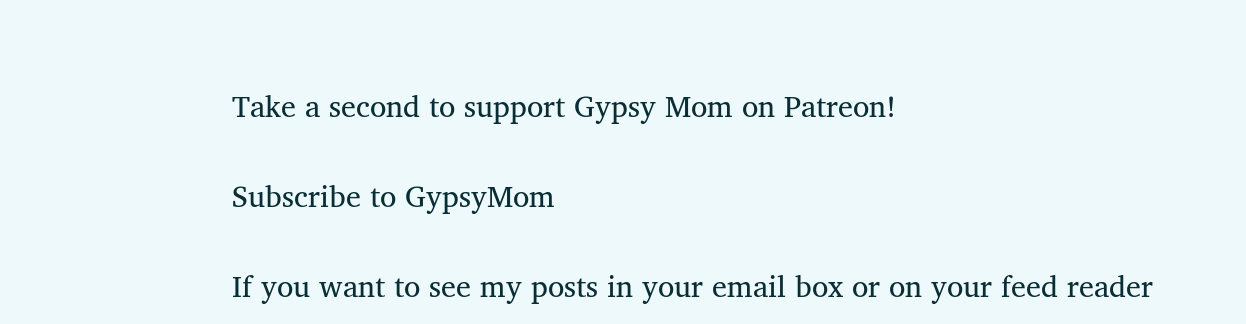Take a second to support Gypsy Mom on Patreon!

Subscribe to GypsyMom

If you want to see my posts in your email box or on your feed reader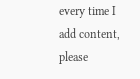every time I add content, please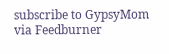subscribe to GypsyMom via Feedburner